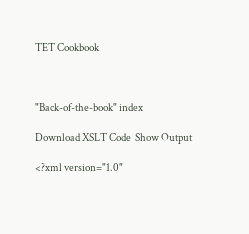TET Cookbook



"Back-of-the-book" index

Download XSLT Code  Show Output

<?xml version="1.0"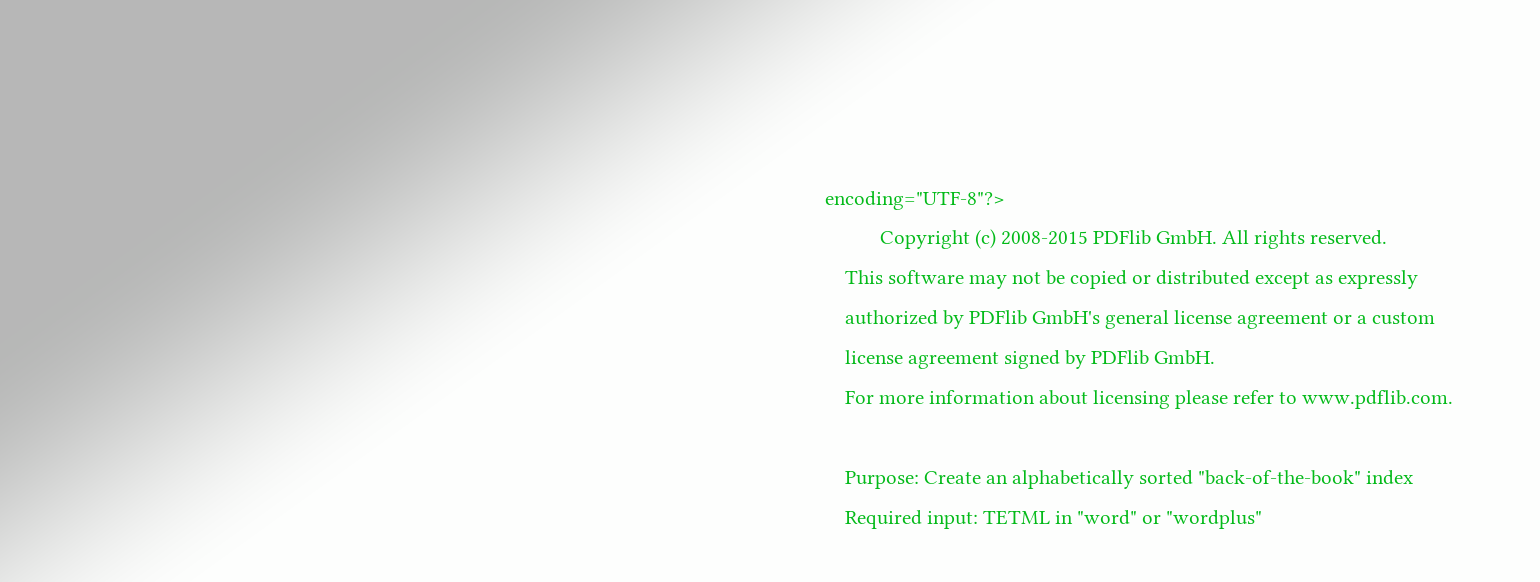encoding="UTF-8"?>
           Copyright (c) 2008-2015 PDFlib GmbH. All rights reserved.
    This software may not be copied or distributed except as expressly
    authorized by PDFlib GmbH's general license agreement or a custom
    license agreement signed by PDFlib GmbH.
    For more information about licensing please refer to www.pdflib.com.

    Purpose: Create an alphabetically sorted "back-of-the-book" index
    Required input: TETML in "word" or "wordplus"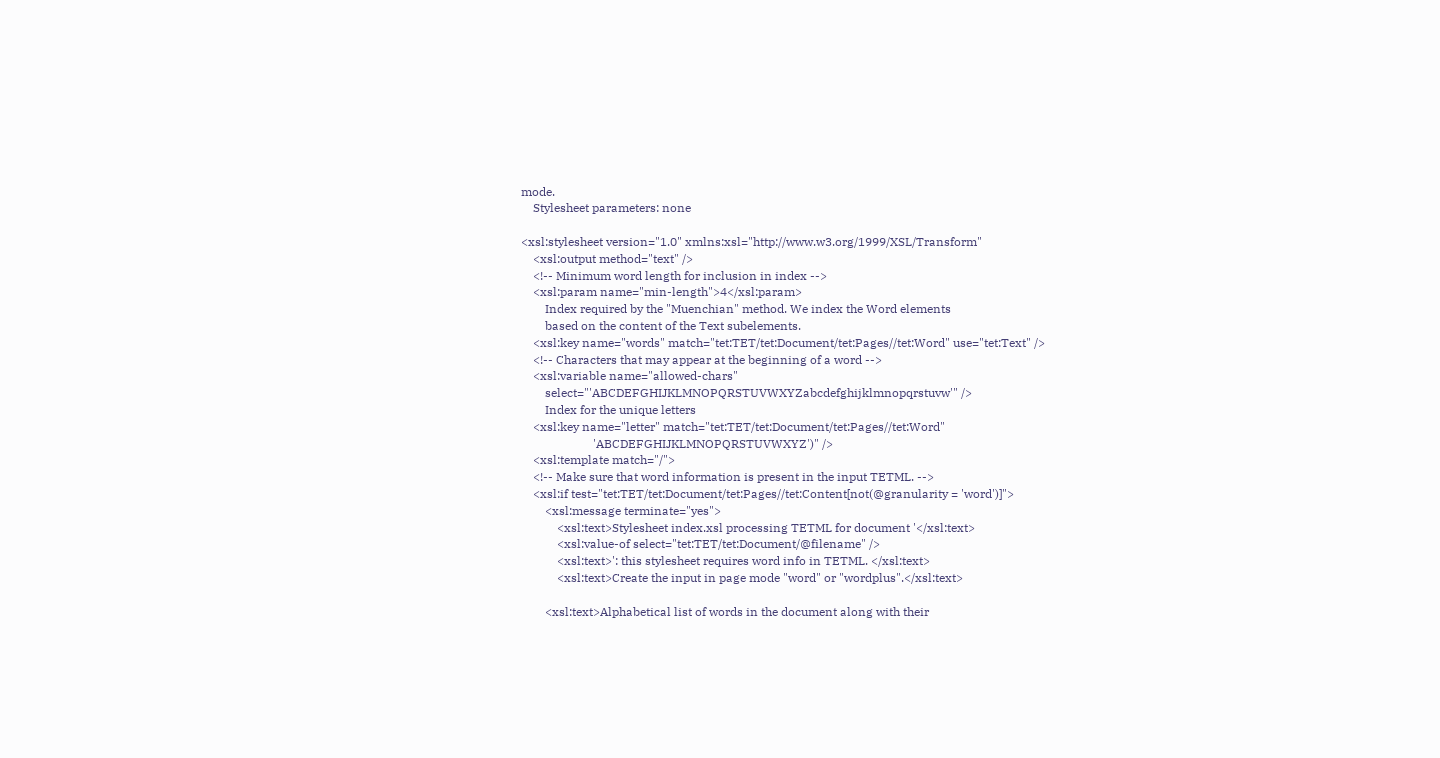mode.
    Stylesheet parameters: none

<xsl:stylesheet version="1.0" xmlns:xsl="http://www.w3.org/1999/XSL/Transform"
    <xsl:output method="text" />
    <!-- Minimum word length for inclusion in index -->
    <xsl:param name="min-length">4</xsl:param>
        Index required by the "Muenchian" method. We index the Word elements
        based on the content of the Text subelements.
    <xsl:key name="words" match="tet:TET/tet:Document/tet:Pages//tet:Word" use="tet:Text" />
    <!-- Characters that may appear at the beginning of a word -->
    <xsl:variable name="allowed-chars"
        select="'ABCDEFGHIJKLMNOPQRSTUVWXYZabcdefghijklmnopqrstuvw'" />
        Index for the unique letters
    <xsl:key name="letter" match="tet:TET/tet:Document/tet:Pages//tet:Word"
                        'ABCDEFGHIJKLMNOPQRSTUVWXYZ')" />
    <xsl:template match="/">
    <!-- Make sure that word information is present in the input TETML. -->
    <xsl:if test="tet:TET/tet:Document/tet:Pages//tet:Content[not(@granularity = 'word')]">
        <xsl:message terminate="yes">
            <xsl:text>Stylesheet index.xsl processing TETML for document '</xsl:text>
            <xsl:value-of select="tet:TET/tet:Document/@filename" />
            <xsl:text>': this stylesheet requires word info in TETML. </xsl:text>
            <xsl:text>Create the input in page mode "word" or "wordplus".</xsl:text>

        <xsl:text>Alphabetical list of words in the document along with their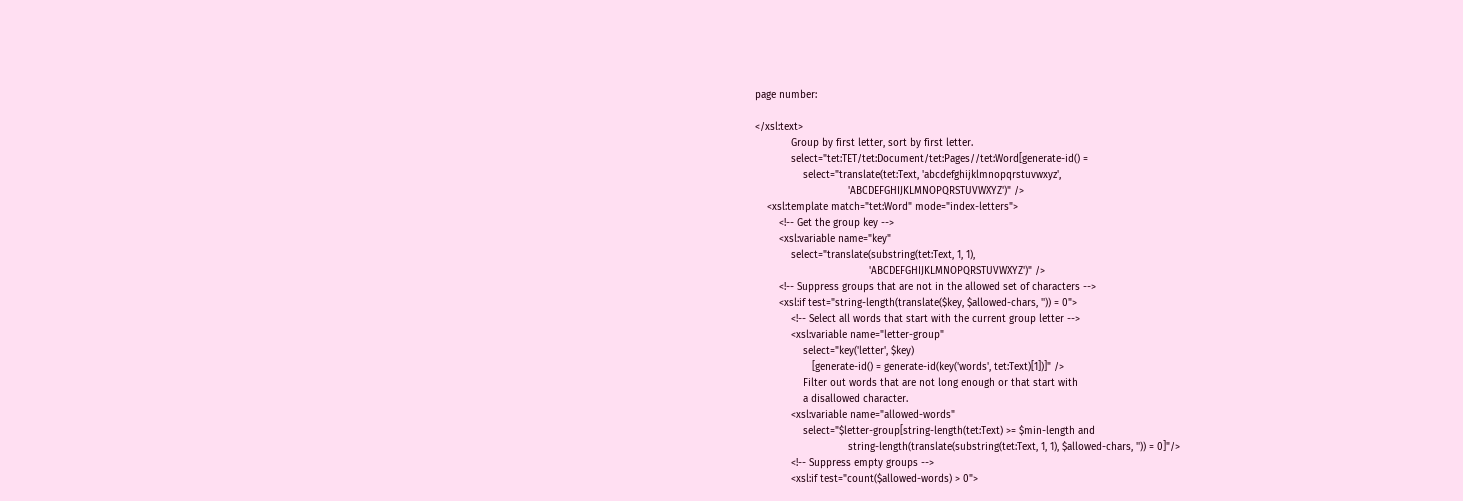page number:

</xsl:text>
            Group by first letter, sort by first letter.
            select="tet:TET/tet:Document/tet:Pages//tet:Word[generate-id() =
                select="translate(tet:Text, 'abcdefghijklmnopqrstuvwxyz',
                               'ABCDEFGHIJKLMNOPQRSTUVWXYZ')" />
    <xsl:template match="tet:Word" mode="index-letters">
        <!-- Get the group key -->
        <xsl:variable name="key"
            select="translate(substring(tet:Text, 1, 1),
                                      'ABCDEFGHIJKLMNOPQRSTUVWXYZ')" />
        <!-- Suppress groups that are not in the allowed set of characters -->
        <xsl:if test="string-length(translate($key, $allowed-chars, '')) = 0">
            <!-- Select all words that start with the current group letter -->
            <xsl:variable name="letter-group"
                select="key('letter', $key)
                   [generate-id() = generate-id(key('words', tet:Text)[1])]" />
                Filter out words that are not long enough or that start with
                a disallowed character.
            <xsl:variable name="allowed-words"
                select="$letter-group[string-length(tet:Text) >= $min-length and
                               string-length(translate(substring(tet:Text, 1, 1), $allowed-chars, '')) = 0]"/>
            <!-- Suppress empty groups -->
            <xsl:if test="count($allowed-words) > 0">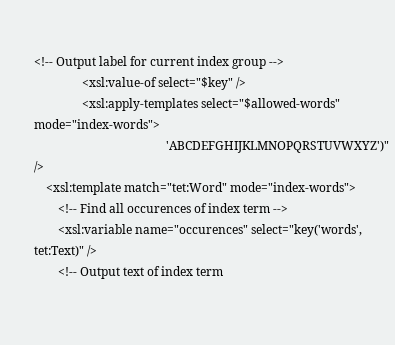<!-- Output label for current index group -->
                <xsl:value-of select="$key" />
                <xsl:apply-templates select="$allowed-words" mode="index-words">
                                            'ABCDEFGHIJKLMNOPQRSTUVWXYZ')" />
    <xsl:template match="tet:Word" mode="index-words">
        <!-- Find all occurences of index term -->
        <xsl:variable name="occurences" select="key('words', tet:Text)" />
        <!-- Output text of index term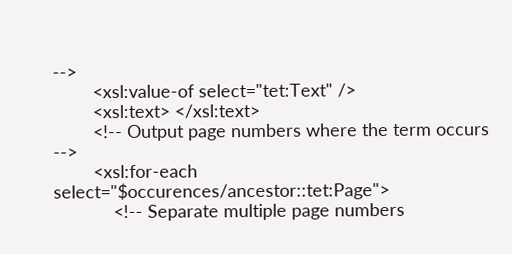-->
        <xsl:value-of select="tet:Text" />
        <xsl:text> </xsl:text>
        <!-- Output page numbers where the term occurs -->
        <xsl:for-each select="$occurences/ancestor::tet:Page">
            <!-- Separate multiple page numbers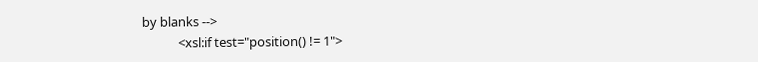by blanks -->
            <xsl:if test="position() != 1">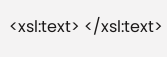<xsl:text> </xsl:text>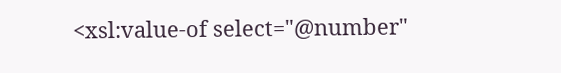<xsl:value-of select="@number"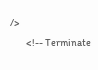/>
        <!-- Terminate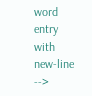word entry with new-line -->